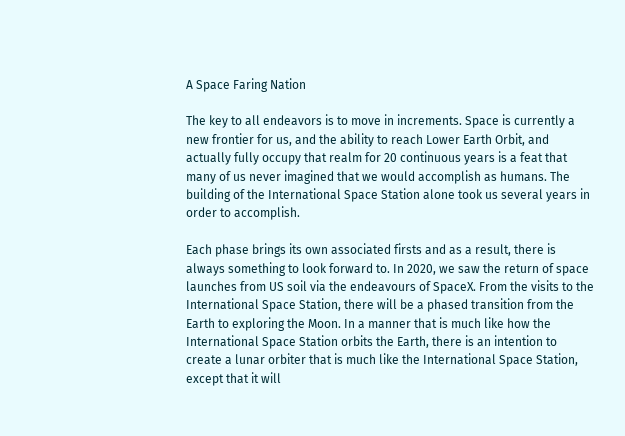A Space Faring Nation

The key to all endeavors is to move in increments. Space is currently a new frontier for us, and the ability to reach Lower Earth Orbit, and actually fully occupy that realm for 20 continuous years is a feat that many of us never imagined that we would accomplish as humans. The building of the International Space Station alone took us several years in order to accomplish.

Each phase brings its own associated firsts and as a result, there is always something to look forward to. In 2020, we saw the return of space launches from US soil via the endeavours of SpaceX. From the visits to the International Space Station, there will be a phased transition from the Earth to exploring the Moon. In a manner that is much like how the International Space Station orbits the Earth, there is an intention to create a lunar orbiter that is much like the International Space Station, except that it will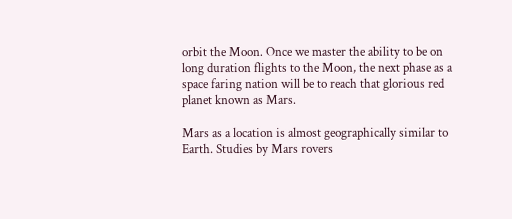orbit the Moon. Once we master the ability to be on long duration flights to the Moon, the next phase as a space faring nation will be to reach that glorious red planet known as Mars.

Mars as a location is almost geographically similar to Earth. Studies by Mars rovers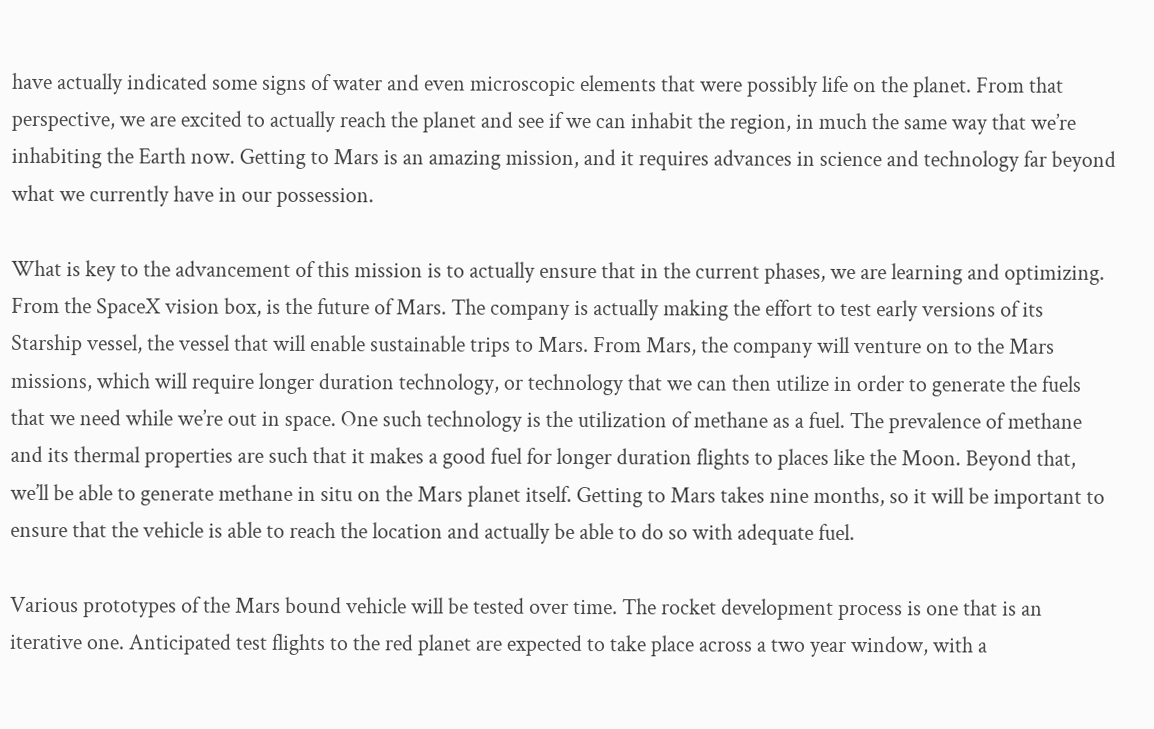have actually indicated some signs of water and even microscopic elements that were possibly life on the planet. From that perspective, we are excited to actually reach the planet and see if we can inhabit the region, in much the same way that we’re inhabiting the Earth now. Getting to Mars is an amazing mission, and it requires advances in science and technology far beyond what we currently have in our possession.

What is key to the advancement of this mission is to actually ensure that in the current phases, we are learning and optimizing. From the SpaceX vision box, is the future of Mars. The company is actually making the effort to test early versions of its Starship vessel, the vessel that will enable sustainable trips to Mars. From Mars, the company will venture on to the Mars missions, which will require longer duration technology, or technology that we can then utilize in order to generate the fuels that we need while we’re out in space. One such technology is the utilization of methane as a fuel. The prevalence of methane and its thermal properties are such that it makes a good fuel for longer duration flights to places like the Moon. Beyond that, we’ll be able to generate methane in situ on the Mars planet itself. Getting to Mars takes nine months, so it will be important to ensure that the vehicle is able to reach the location and actually be able to do so with adequate fuel.

Various prototypes of the Mars bound vehicle will be tested over time. The rocket development process is one that is an iterative one. Anticipated test flights to the red planet are expected to take place across a two year window, with a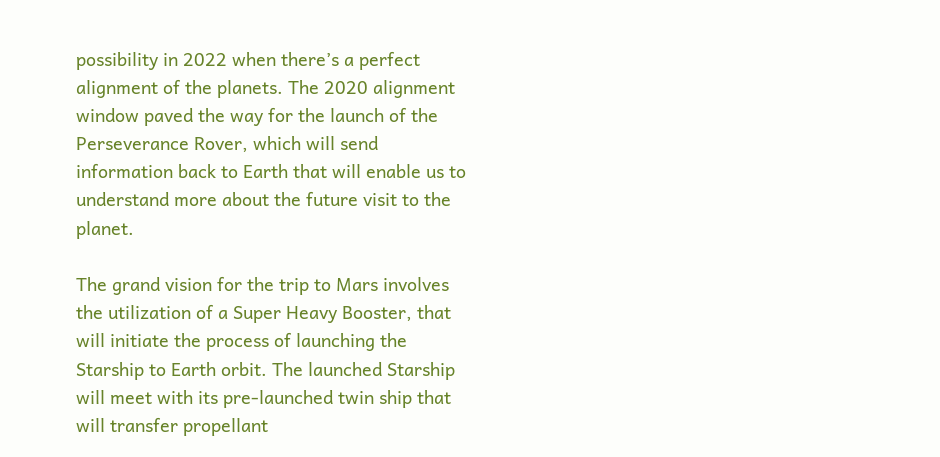possibility in 2022 when there’s a perfect alignment of the planets. The 2020 alignment window paved the way for the launch of the Perseverance Rover, which will send information back to Earth that will enable us to understand more about the future visit to the planet.

The grand vision for the trip to Mars involves the utilization of a Super Heavy Booster, that will initiate the process of launching the Starship to Earth orbit. The launched Starship will meet with its pre-launched twin ship that will transfer propellant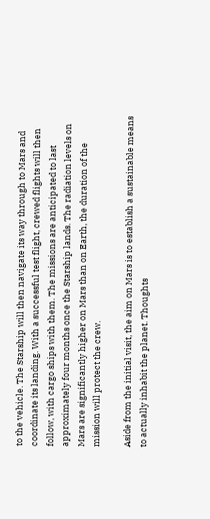to the vehicle. The Starship will then navigate its way through to Mars and coordinate its landing. With a successful test flight, crewed flights will then follow, with cargo ships with them. The missions are anticipated to last approximately four months once the Starship lands. The radiation levels on Mars are significantly higher on Mars than on Earth, the duration of the mission will protect the crew.

Aside from the initial visit, the aim on Mars is to establish a sustainable means to actually inhabit the planet. Thoughts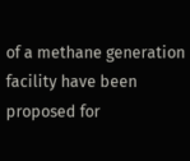of a methane generation facility have been proposed for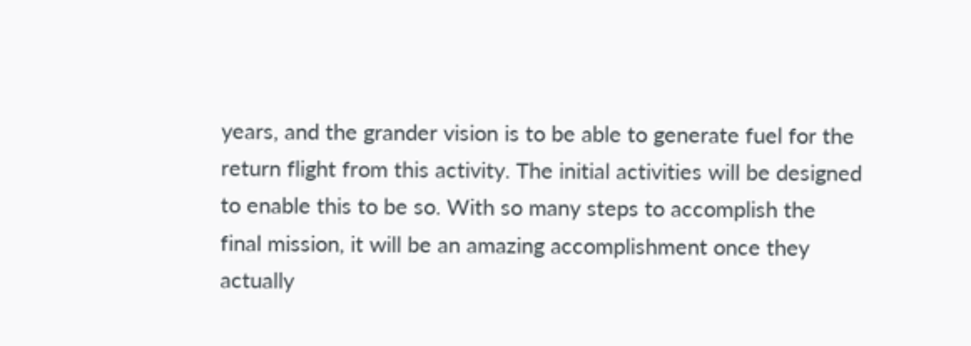years, and the grander vision is to be able to generate fuel for the return flight from this activity. The initial activities will be designed to enable this to be so. With so many steps to accomplish the final mission, it will be an amazing accomplishment once they actually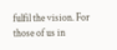fulfil the vision. For those of us in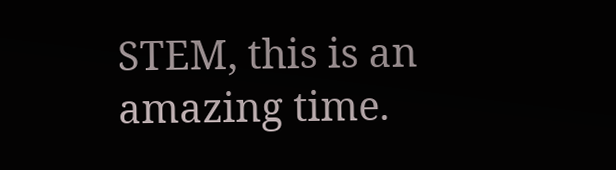STEM, this is an amazing time.